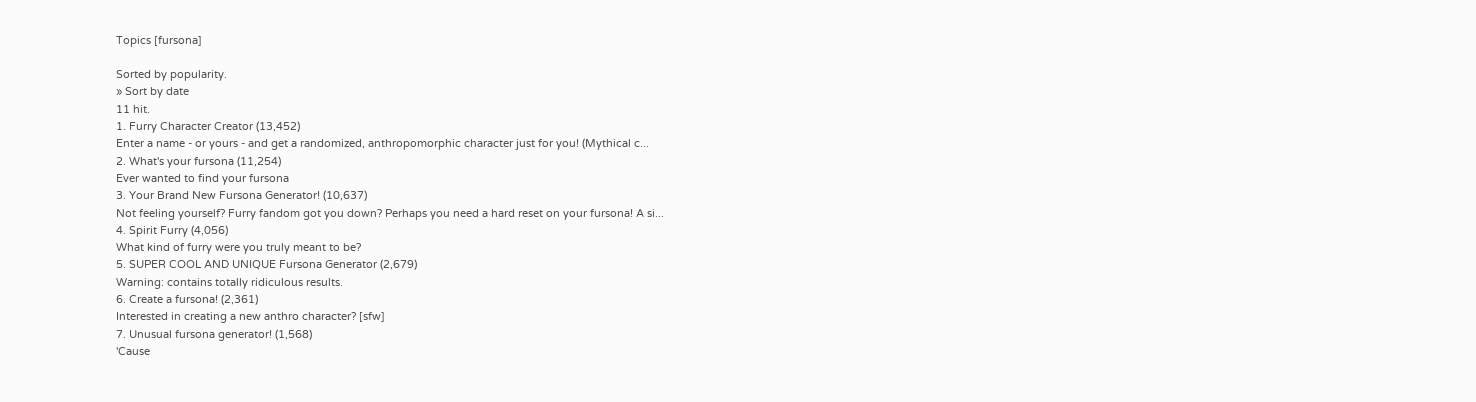Topics [fursona]

Sorted by popularity.
» Sort by date
11 hit.
1. Furry Character Creator (13,452)
Enter a name - or yours - and get a randomized, anthropomorphic character just for you! (Mythical c...
2. What's your fursona (11,254)
Ever wanted to find your fursona
3. Your Brand New Fursona Generator! (10,637)
Not feeling yourself? Furry fandom got you down? Perhaps you need a hard reset on your fursona! A si...
4. Spirit Furry (4,056)
What kind of furry were you truly meant to be?
5. SUPER COOL AND UNIQUE Fursona Generator (2,679)
Warning: contains totally ridiculous results.
6. Create a fursona! (2,361)
Interested in creating a new anthro character? [sfw]
7. Unusual fursona generator! (1,568)
'Cause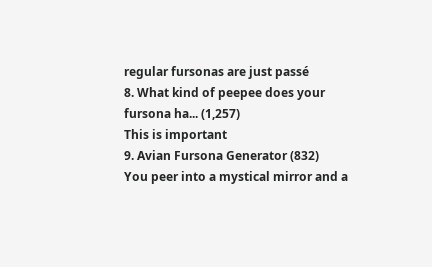regular fursonas are just passé
8. What kind of peepee does your fursona ha... (1,257)
This is important
9. Avian Fursona Generator (832)
You peer into a mystical mirror and a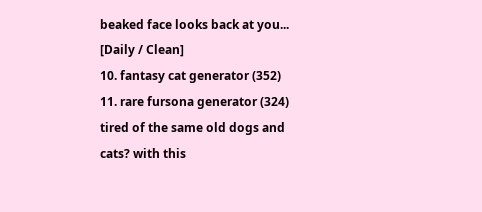beaked face looks back at you... [Daily / Clean]
10. fantasy cat generator (352)
11. rare fursona generator (324)
tired of the same old dogs and cats? with this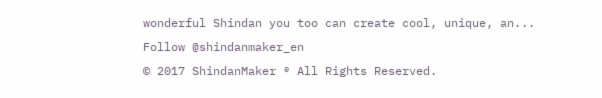wonderful Shindan you too can create cool, unique, an...
Follow @shindanmaker_en
© 2017 ShindanMaker ® All Rights Reserved.